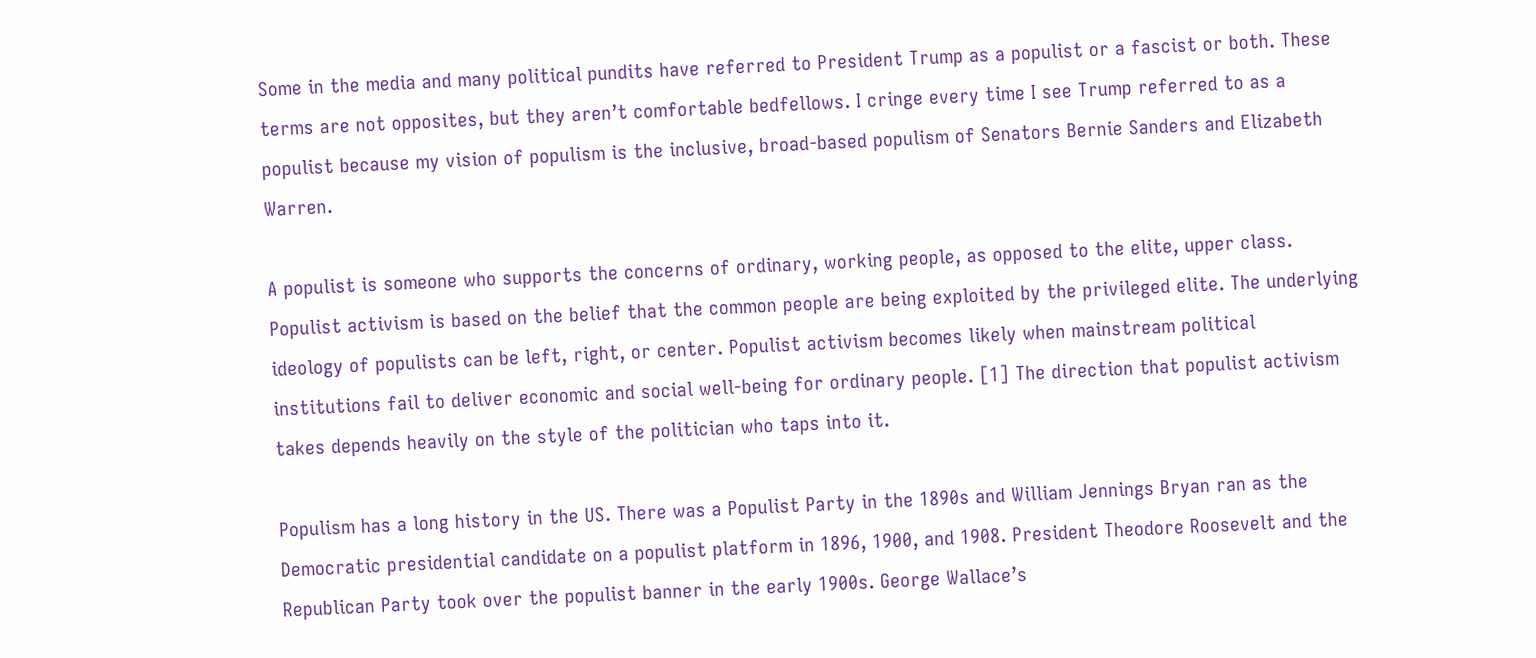Some in the media and many political pundits have referred to President Trump as a populist or a fascist or both. These terms are not opposites, but they aren’t comfortable bedfellows. I cringe every time I see Trump referred to as a populist because my vision of populism is the inclusive, broad-based populism of Senators Bernie Sanders and Elizabeth Warren.

A populist is someone who supports the concerns of ordinary, working people, as opposed to the elite, upper class. Populist activism is based on the belief that the common people are being exploited by the privileged elite. The underlying ideology of populists can be left, right, or center. Populist activism becomes likely when mainstream political institutions fail to deliver economic and social well-being for ordinary people. [1] The direction that populist activism takes depends heavily on the style of the politician who taps into it.

Populism has a long history in the US. There was a Populist Party in the 1890s and William Jennings Bryan ran as the Democratic presidential candidate on a populist platform in 1896, 1900, and 1908. President Theodore Roosevelt and the Republican Party took over the populist banner in the early 1900s. George Wallace’s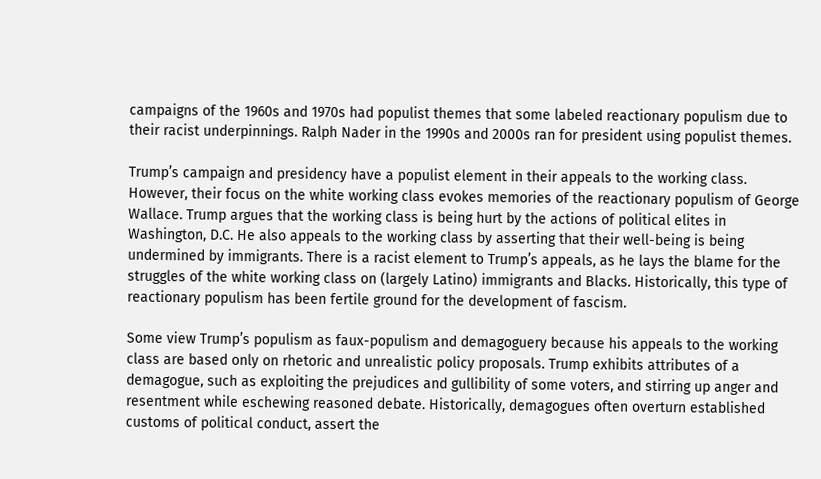campaigns of the 1960s and 1970s had populist themes that some labeled reactionary populism due to their racist underpinnings. Ralph Nader in the 1990s and 2000s ran for president using populist themes.

Trump’s campaign and presidency have a populist element in their appeals to the working class. However, their focus on the white working class evokes memories of the reactionary populism of George Wallace. Trump argues that the working class is being hurt by the actions of political elites in Washington, D.C. He also appeals to the working class by asserting that their well-being is being undermined by immigrants. There is a racist element to Trump’s appeals, as he lays the blame for the struggles of the white working class on (largely Latino) immigrants and Blacks. Historically, this type of reactionary populism has been fertile ground for the development of fascism.

Some view Trump’s populism as faux-populism and demagoguery because his appeals to the working class are based only on rhetoric and unrealistic policy proposals. Trump exhibits attributes of a demagogue, such as exploiting the prejudices and gullibility of some voters, and stirring up anger and resentment while eschewing reasoned debate. Historically, demagogues often overturn established customs of political conduct, assert the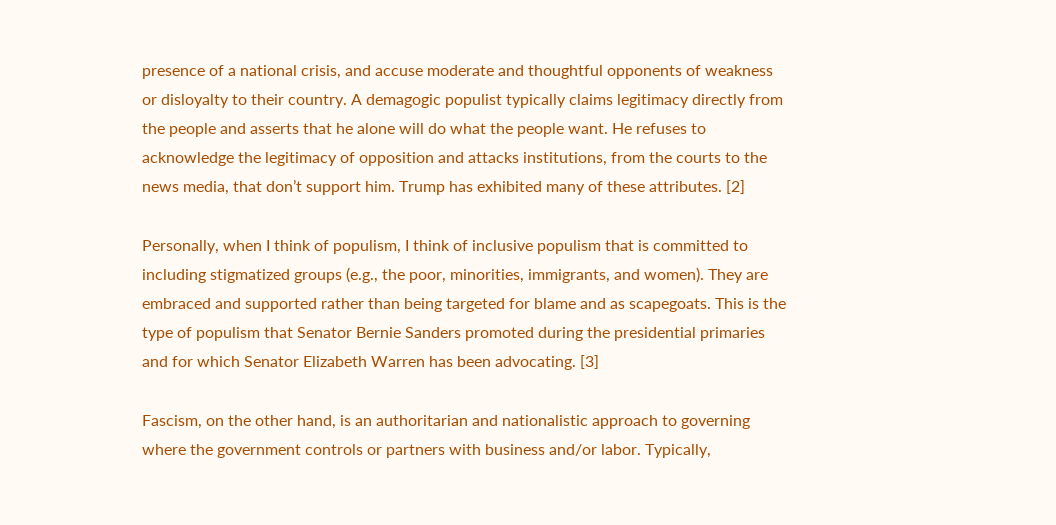presence of a national crisis, and accuse moderate and thoughtful opponents of weakness or disloyalty to their country. A demagogic populist typically claims legitimacy directly from the people and asserts that he alone will do what the people want. He refuses to acknowledge the legitimacy of opposition and attacks institutions, from the courts to the news media, that don’t support him. Trump has exhibited many of these attributes. [2]

Personally, when I think of populism, I think of inclusive populism that is committed to including stigmatized groups (e.g., the poor, minorities, immigrants, and women). They are embraced and supported rather than being targeted for blame and as scapegoats. This is the type of populism that Senator Bernie Sanders promoted during the presidential primaries and for which Senator Elizabeth Warren has been advocating. [3]

Fascism, on the other hand, is an authoritarian and nationalistic approach to governing where the government controls or partners with business and/or labor. Typically,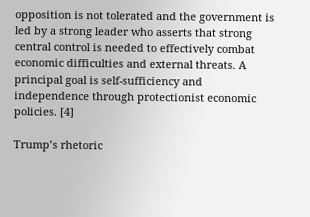opposition is not tolerated and the government is led by a strong leader who asserts that strong central control is needed to effectively combat economic difficulties and external threats. A principal goal is self-sufficiency and independence through protectionist economic policies. [4]

Trump’s rhetoric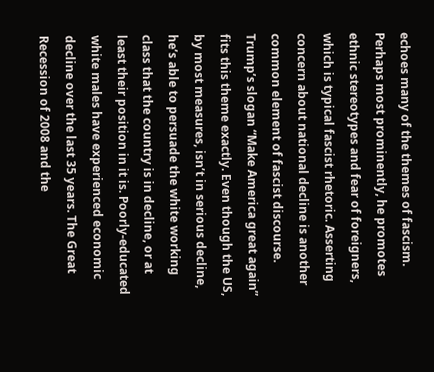echoes many of the themes of fascism. Perhaps most prominently, he promotes ethnic stereotypes and fear of foreigners, which is typical fascist rhetoric. Asserting concern about national decline is another common element of fascist discourse. Trump’s slogan “Make America great again” fits this theme exactly. Even though the US, by most measures, isn’t in serious decline, he’s able to persuade the white working class that the country is in decline, or at least their position in it is. Poorly-educated white males have experienced economic decline over the last 35 years. The Great Recession of 2008 and the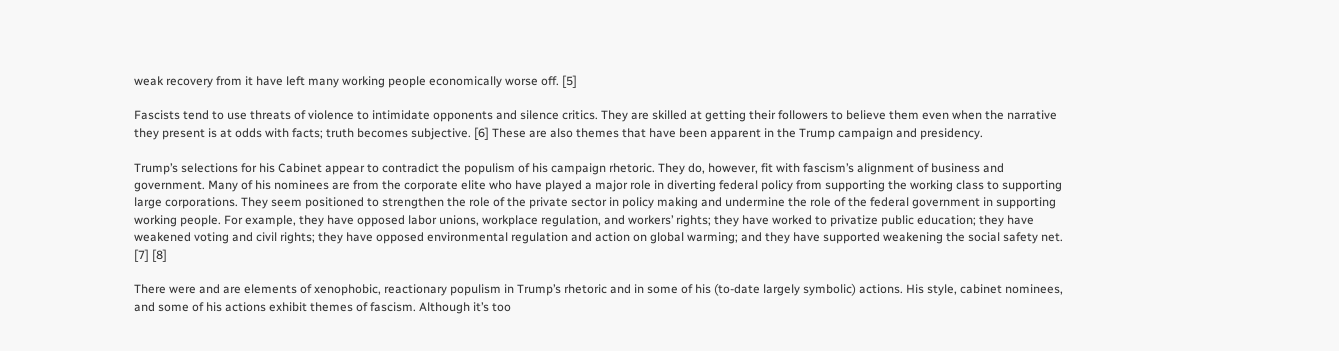weak recovery from it have left many working people economically worse off. [5]

Fascists tend to use threats of violence to intimidate opponents and silence critics. They are skilled at getting their followers to believe them even when the narrative they present is at odds with facts; truth becomes subjective. [6] These are also themes that have been apparent in the Trump campaign and presidency.

Trump’s selections for his Cabinet appear to contradict the populism of his campaign rhetoric. They do, however, fit with fascism’s alignment of business and government. Many of his nominees are from the corporate elite who have played a major role in diverting federal policy from supporting the working class to supporting large corporations. They seem positioned to strengthen the role of the private sector in policy making and undermine the role of the federal government in supporting working people. For example, they have opposed labor unions, workplace regulation, and workers’ rights; they have worked to privatize public education; they have weakened voting and civil rights; they have opposed environmental regulation and action on global warming; and they have supported weakening the social safety net. [7] [8]

There were and are elements of xenophobic, reactionary populism in Trump’s rhetoric and in some of his (to-date largely symbolic) actions. His style, cabinet nominees, and some of his actions exhibit themes of fascism. Although it’s too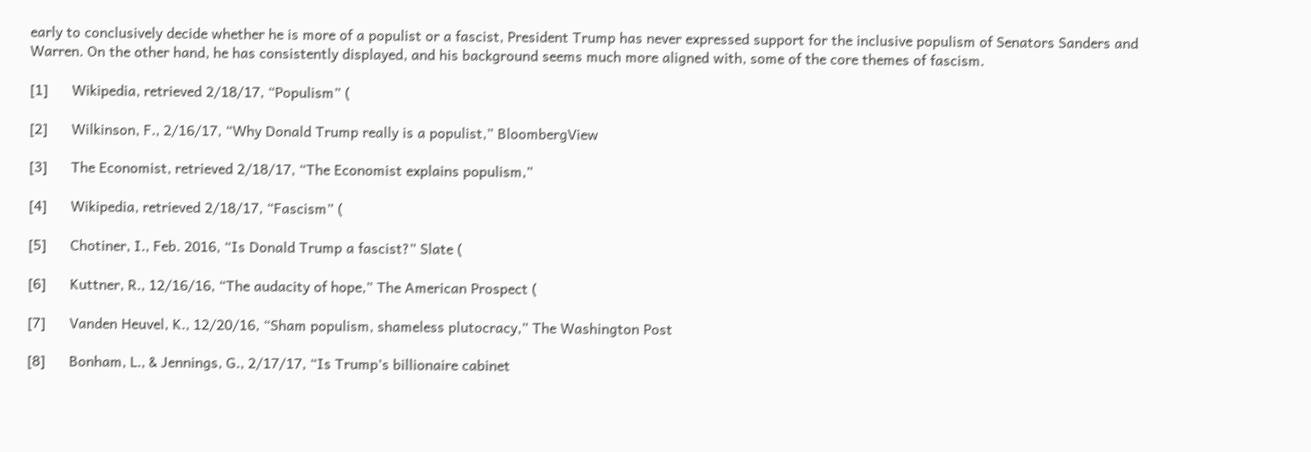early to conclusively decide whether he is more of a populist or a fascist, President Trump has never expressed support for the inclusive populism of Senators Sanders and Warren. On the other hand, he has consistently displayed, and his background seems much more aligned with, some of the core themes of fascism.

[1]      Wikipedia, retrieved 2/18/17, “Populism” (

[2]      Wilkinson, F., 2/16/17, “Why Donald Trump really is a populist,” BloombergView

[3]      The Economist, retrieved 2/18/17, “The Economist explains populism,”

[4]      Wikipedia, retrieved 2/18/17, “Fascism” (

[5]      Chotiner, I., Feb. 2016, “Is Donald Trump a fascist?” Slate (

[6]      Kuttner, R., 12/16/16, “The audacity of hope,” The American Prospect (

[7]      Vanden Heuvel, K., 12/20/16, “Sham populism, shameless plutocracy,” The Washington Post

[8]      Bonham, L., & Jennings, G., 2/17/17, “Is Trump’s billionaire cabinet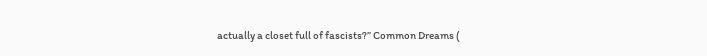actually a closet full of fascists?” Common Dreams (